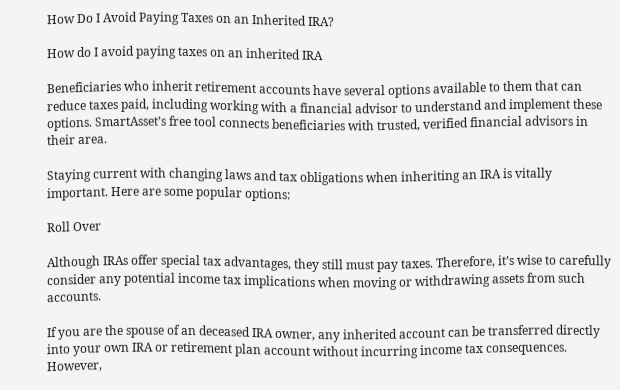How Do I Avoid Paying Taxes on an Inherited IRA?

How do I avoid paying taxes on an inherited IRA

Beneficiaries who inherit retirement accounts have several options available to them that can reduce taxes paid, including working with a financial advisor to understand and implement these options. SmartAsset’s free tool connects beneficiaries with trusted, verified financial advisors in their area.

Staying current with changing laws and tax obligations when inheriting an IRA is vitally important. Here are some popular options:

Roll Over

Although IRAs offer special tax advantages, they still must pay taxes. Therefore, it’s wise to carefully consider any potential income tax implications when moving or withdrawing assets from such accounts.

If you are the spouse of an deceased IRA owner, any inherited account can be transferred directly into your own IRA or retirement plan account without incurring income tax consequences. However,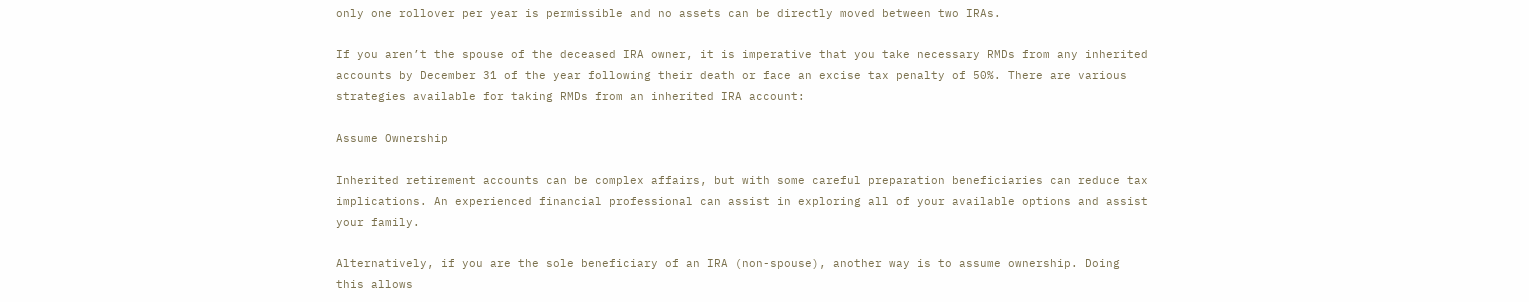only one rollover per year is permissible and no assets can be directly moved between two IRAs.

If you aren’t the spouse of the deceased IRA owner, it is imperative that you take necessary RMDs from any inherited accounts by December 31 of the year following their death or face an excise tax penalty of 50%. There are various strategies available for taking RMDs from an inherited IRA account:

Assume Ownership

Inherited retirement accounts can be complex affairs, but with some careful preparation beneficiaries can reduce tax implications. An experienced financial professional can assist in exploring all of your available options and assist your family.

Alternatively, if you are the sole beneficiary of an IRA (non-spouse), another way is to assume ownership. Doing this allows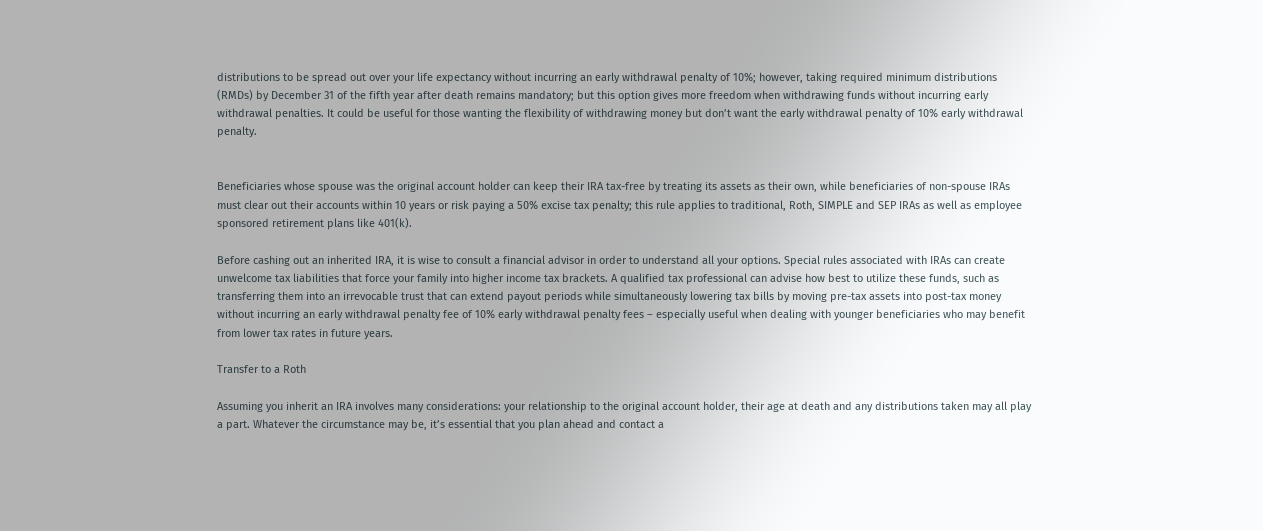distributions to be spread out over your life expectancy without incurring an early withdrawal penalty of 10%; however, taking required minimum distributions (RMDs) by December 31 of the fifth year after death remains mandatory; but this option gives more freedom when withdrawing funds without incurring early withdrawal penalties. It could be useful for those wanting the flexibility of withdrawing money but don’t want the early withdrawal penalty of 10% early withdrawal penalty.


Beneficiaries whose spouse was the original account holder can keep their IRA tax-free by treating its assets as their own, while beneficiaries of non-spouse IRAs must clear out their accounts within 10 years or risk paying a 50% excise tax penalty; this rule applies to traditional, Roth, SIMPLE and SEP IRAs as well as employee sponsored retirement plans like 401(k).

Before cashing out an inherited IRA, it is wise to consult a financial advisor in order to understand all your options. Special rules associated with IRAs can create unwelcome tax liabilities that force your family into higher income tax brackets. A qualified tax professional can advise how best to utilize these funds, such as transferring them into an irrevocable trust that can extend payout periods while simultaneously lowering tax bills by moving pre-tax assets into post-tax money without incurring an early withdrawal penalty fee of 10% early withdrawal penalty fees – especially useful when dealing with younger beneficiaries who may benefit from lower tax rates in future years.

Transfer to a Roth

Assuming you inherit an IRA involves many considerations: your relationship to the original account holder, their age at death and any distributions taken may all play a part. Whatever the circumstance may be, it’s essential that you plan ahead and contact a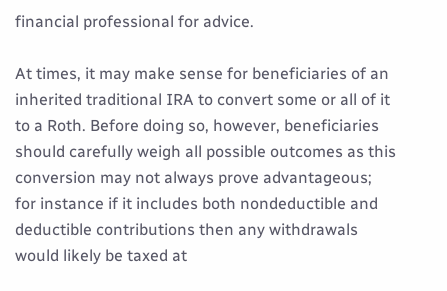financial professional for advice.

At times, it may make sense for beneficiaries of an inherited traditional IRA to convert some or all of it to a Roth. Before doing so, however, beneficiaries should carefully weigh all possible outcomes as this conversion may not always prove advantageous; for instance if it includes both nondeductible and deductible contributions then any withdrawals would likely be taxed at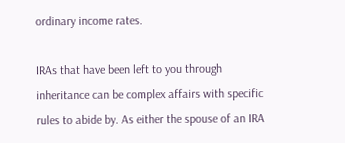ordinary income rates.

IRAs that have been left to you through inheritance can be complex affairs with specific rules to abide by. As either the spouse of an IRA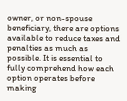owner, or non-spouse beneficiary, there are options available to reduce taxes and penalties as much as possible. It is essential to fully comprehend how each option operates before making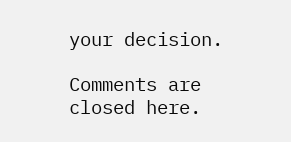your decision.

Comments are closed here.